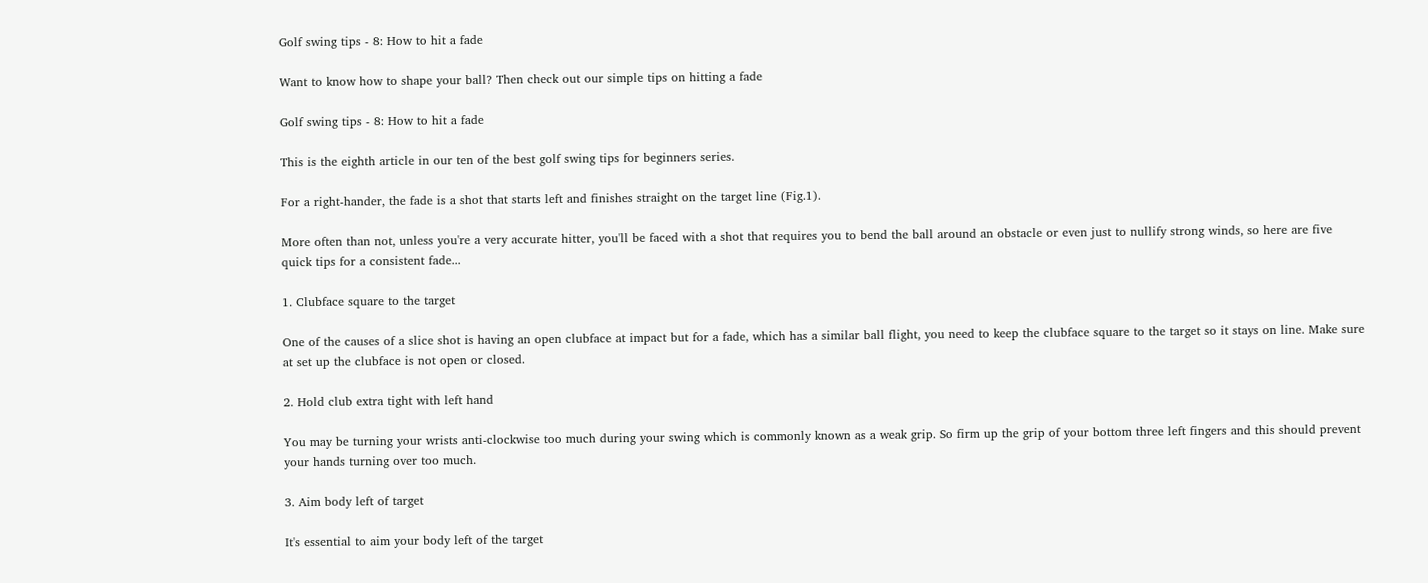Golf swing tips - 8: How to hit a fade

Want to know how to shape your ball? Then check out our simple tips on hitting a fade

Golf swing tips - 8: How to hit a fade

This is the eighth article in our ten of the best golf swing tips for beginners series.

For a right-hander, the fade is a shot that starts left and finishes straight on the target line (Fig.1).

More often than not, unless you're a very accurate hitter, you'll be faced with a shot that requires you to bend the ball around an obstacle or even just to nullify strong winds, so here are five quick tips for a consistent fade...

1. Clubface square to the target

One of the causes of a slice shot is having an open clubface at impact but for a fade, which has a similar ball flight, you need to keep the clubface square to the target so it stays on line. Make sure at set up the clubface is not open or closed.

2. Hold club extra tight with left hand

You may be turning your wrists anti-clockwise too much during your swing which is commonly known as a weak grip. So firm up the grip of your bottom three left fingers and this should prevent your hands turning over too much.

3. Aim body left of target

It's essential to aim your body left of the target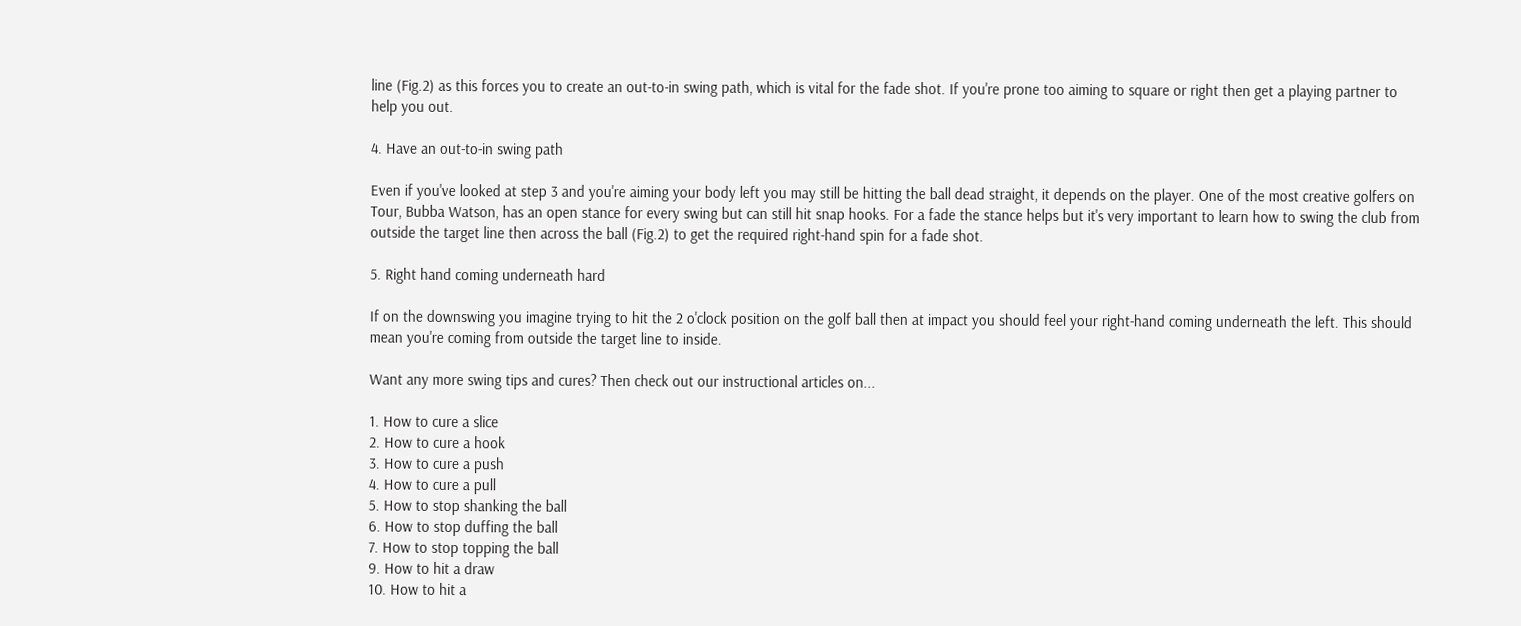line (Fig.2) as this forces you to create an out-to-in swing path, which is vital for the fade shot. If you're prone too aiming to square or right then get a playing partner to help you out.

4. Have an out-to-in swing path

Even if you've looked at step 3 and you're aiming your body left you may still be hitting the ball dead straight, it depends on the player. One of the most creative golfers on Tour, Bubba Watson, has an open stance for every swing but can still hit snap hooks. For a fade the stance helps but it's very important to learn how to swing the club from outside the target line then across the ball (Fig.2) to get the required right-hand spin for a fade shot.

5. Right hand coming underneath hard

If on the downswing you imagine trying to hit the 2 o'clock position on the golf ball then at impact you should feel your right-hand coming underneath the left. This should mean you're coming from outside the target line to inside.

Want any more swing tips and cures? Then check out our instructional articles on...

1. How to cure a slice
2. How to cure a hook
3. How to cure a push
4. How to cure a pull
5. How to stop shanking the ball
6. How to stop duffing the ball
7. How to stop topping the ball
9. How to hit a draw
10. How to hit a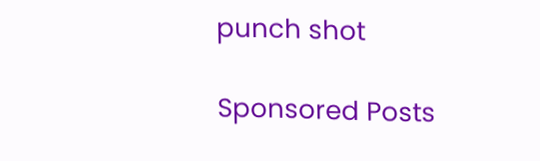punch shot

Sponsored Posts